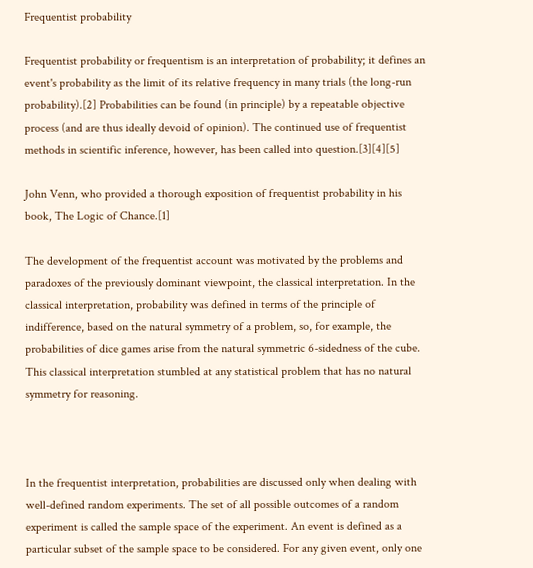Frequentist probability

Frequentist probability or frequentism is an interpretation of probability; it defines an event's probability as the limit of its relative frequency in many trials (the long-run probability).[2] Probabilities can be found (in principle) by a repeatable objective process (and are thus ideally devoid of opinion). The continued use of frequentist methods in scientific inference, however, has been called into question.[3][4][5]

John Venn, who provided a thorough exposition of frequentist probability in his book, The Logic of Chance.[1]

The development of the frequentist account was motivated by the problems and paradoxes of the previously dominant viewpoint, the classical interpretation. In the classical interpretation, probability was defined in terms of the principle of indifference, based on the natural symmetry of a problem, so, for example, the probabilities of dice games arise from the natural symmetric 6-sidedness of the cube. This classical interpretation stumbled at any statistical problem that has no natural symmetry for reasoning.



In the frequentist interpretation, probabilities are discussed only when dealing with well-defined random experiments. The set of all possible outcomes of a random experiment is called the sample space of the experiment. An event is defined as a particular subset of the sample space to be considered. For any given event, only one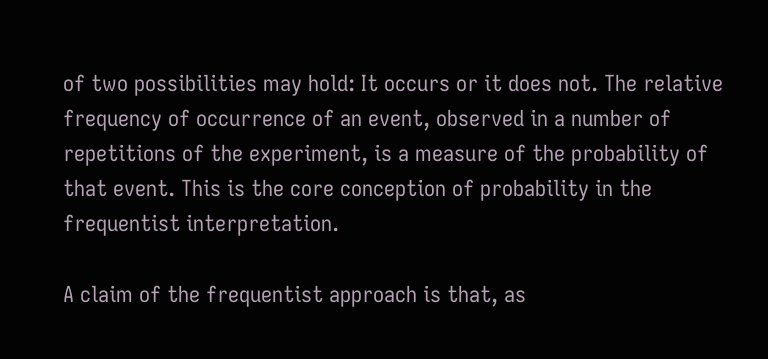of two possibilities may hold: It occurs or it does not. The relative frequency of occurrence of an event, observed in a number of repetitions of the experiment, is a measure of the probability of that event. This is the core conception of probability in the frequentist interpretation.

A claim of the frequentist approach is that, as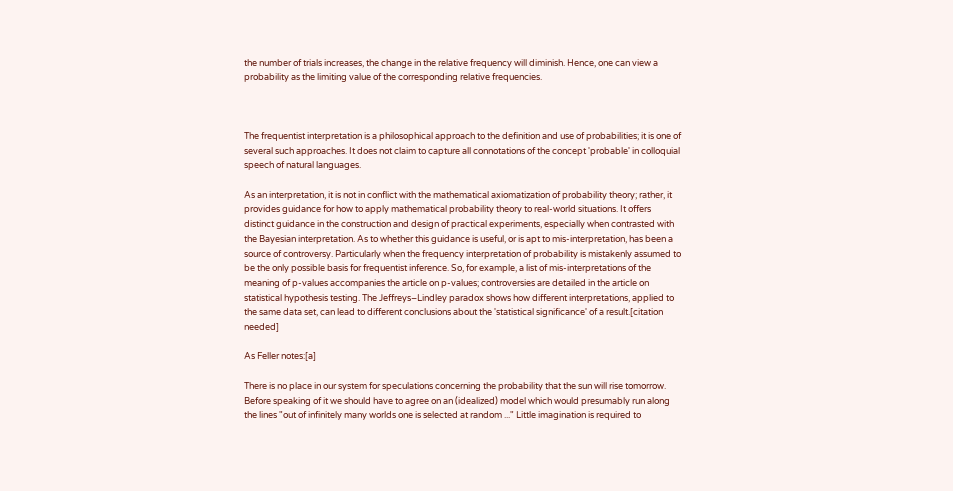the number of trials increases, the change in the relative frequency will diminish. Hence, one can view a probability as the limiting value of the corresponding relative frequencies.



The frequentist interpretation is a philosophical approach to the definition and use of probabilities; it is one of several such approaches. It does not claim to capture all connotations of the concept 'probable' in colloquial speech of natural languages.

As an interpretation, it is not in conflict with the mathematical axiomatization of probability theory; rather, it provides guidance for how to apply mathematical probability theory to real-world situations. It offers distinct guidance in the construction and design of practical experiments, especially when contrasted with the Bayesian interpretation. As to whether this guidance is useful, or is apt to mis-interpretation, has been a source of controversy. Particularly when the frequency interpretation of probability is mistakenly assumed to be the only possible basis for frequentist inference. So, for example, a list of mis-interpretations of the meaning of p-values accompanies the article on p-values; controversies are detailed in the article on statistical hypothesis testing. The Jeffreys–Lindley paradox shows how different interpretations, applied to the same data set, can lead to different conclusions about the 'statistical significance' of a result.[citation needed]

As Feller notes:[a]

There is no place in our system for speculations concerning the probability that the sun will rise tomorrow. Before speaking of it we should have to agree on an (idealized) model which would presumably run along the lines "out of infinitely many worlds one is selected at random ..." Little imagination is required to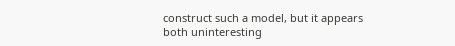construct such a model, but it appears both uninteresting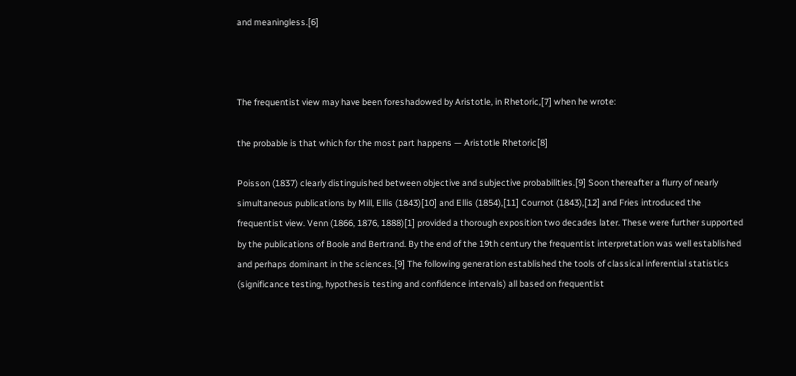and meaningless.[6]



The frequentist view may have been foreshadowed by Aristotle, in Rhetoric,[7] when he wrote:

the probable is that which for the most part happens — Aristotle Rhetoric[8]

Poisson (1837) clearly distinguished between objective and subjective probabilities.[9] Soon thereafter a flurry of nearly simultaneous publications by Mill, Ellis (1843)[10] and Ellis (1854),[11] Cournot (1843),[12] and Fries introduced the frequentist view. Venn (1866, 1876, 1888)[1] provided a thorough exposition two decades later. These were further supported by the publications of Boole and Bertrand. By the end of the 19th century the frequentist interpretation was well established and perhaps dominant in the sciences.[9] The following generation established the tools of classical inferential statistics (significance testing, hypothesis testing and confidence intervals) all based on frequentist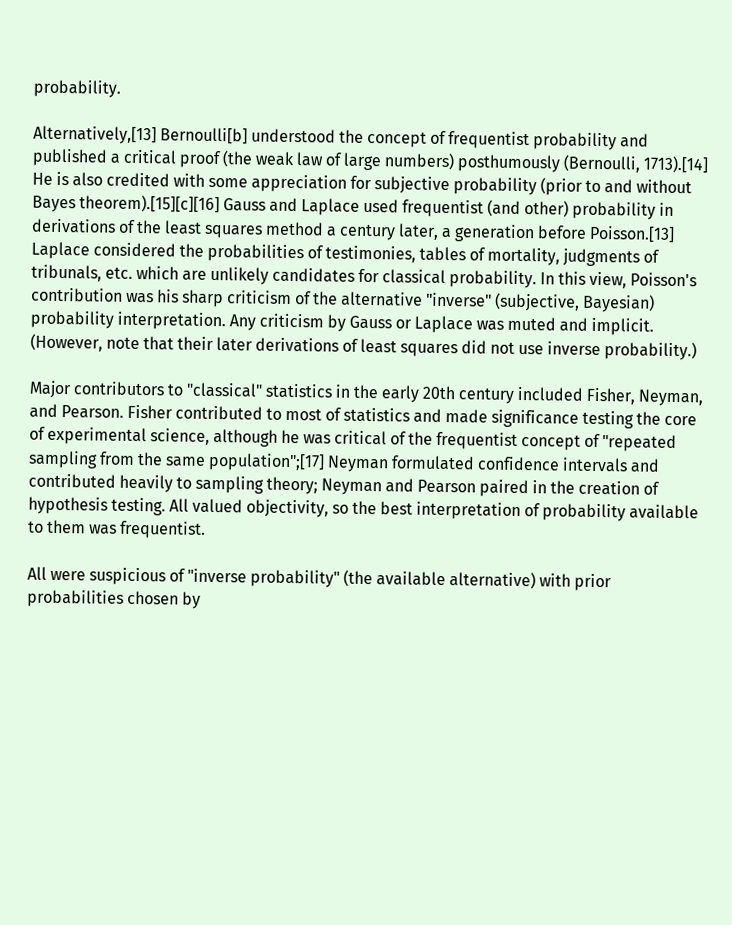probability.

Alternatively,[13] Bernoulli[b] understood the concept of frequentist probability and published a critical proof (the weak law of large numbers) posthumously (Bernoulli, 1713).[14] He is also credited with some appreciation for subjective probability (prior to and without Bayes theorem).[15][c][16] Gauss and Laplace used frequentist (and other) probability in derivations of the least squares method a century later, a generation before Poisson.[13] Laplace considered the probabilities of testimonies, tables of mortality, judgments of tribunals, etc. which are unlikely candidates for classical probability. In this view, Poisson's contribution was his sharp criticism of the alternative "inverse" (subjective, Bayesian) probability interpretation. Any criticism by Gauss or Laplace was muted and implicit. (However, note that their later derivations of least squares did not use inverse probability.)

Major contributors to "classical" statistics in the early 20th century included Fisher, Neyman, and Pearson. Fisher contributed to most of statistics and made significance testing the core of experimental science, although he was critical of the frequentist concept of "repeated sampling from the same population";[17] Neyman formulated confidence intervals and contributed heavily to sampling theory; Neyman and Pearson paired in the creation of hypothesis testing. All valued objectivity, so the best interpretation of probability available to them was frequentist.

All were suspicious of "inverse probability" (the available alternative) with prior probabilities chosen by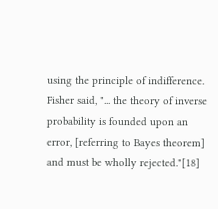using the principle of indifference. Fisher said, "... the theory of inverse probability is founded upon an error, [referring to Bayes theorem] and must be wholly rejected."[18]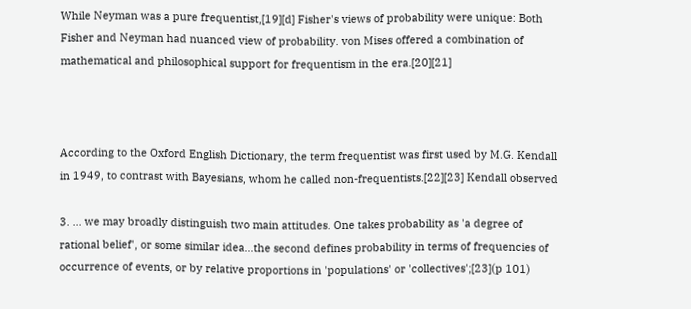While Neyman was a pure frequentist,[19][d] Fisher's views of probability were unique: Both Fisher and Neyman had nuanced view of probability. von Mises offered a combination of mathematical and philosophical support for frequentism in the era.[20][21]



According to the Oxford English Dictionary, the term frequentist was first used by M.G. Kendall in 1949, to contrast with Bayesians, whom he called non-frequentists.[22][23] Kendall observed

3. ... we may broadly distinguish two main attitudes. One takes probability as 'a degree of rational belief', or some similar idea...the second defines probability in terms of frequencies of occurrence of events, or by relative proportions in 'populations' or 'collectives';[23](p 101)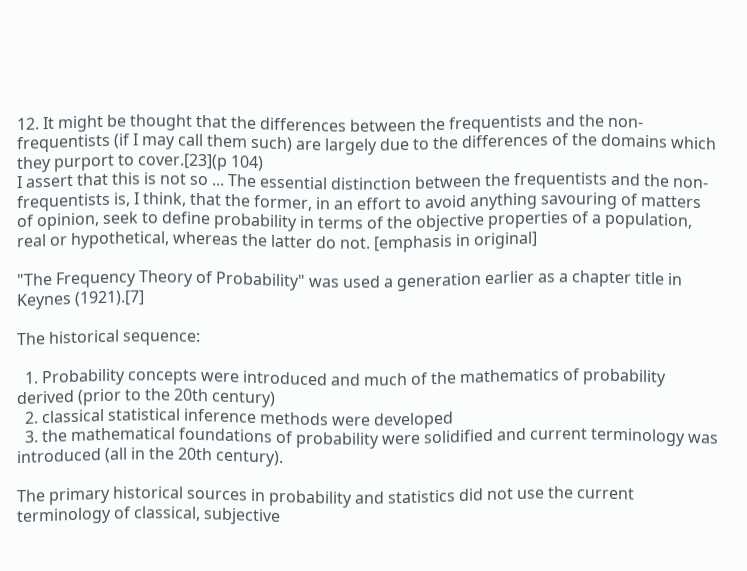12. It might be thought that the differences between the frequentists and the non-frequentists (if I may call them such) are largely due to the differences of the domains which they purport to cover.[23](p 104)
I assert that this is not so ... The essential distinction between the frequentists and the non-frequentists is, I think, that the former, in an effort to avoid anything savouring of matters of opinion, seek to define probability in terms of the objective properties of a population, real or hypothetical, whereas the latter do not. [emphasis in original]

"The Frequency Theory of Probability" was used a generation earlier as a chapter title in Keynes (1921).[7]

The historical sequence:

  1. Probability concepts were introduced and much of the mathematics of probability derived (prior to the 20th century)
  2. classical statistical inference methods were developed
  3. the mathematical foundations of probability were solidified and current terminology was introduced (all in the 20th century).

The primary historical sources in probability and statistics did not use the current terminology of classical, subjective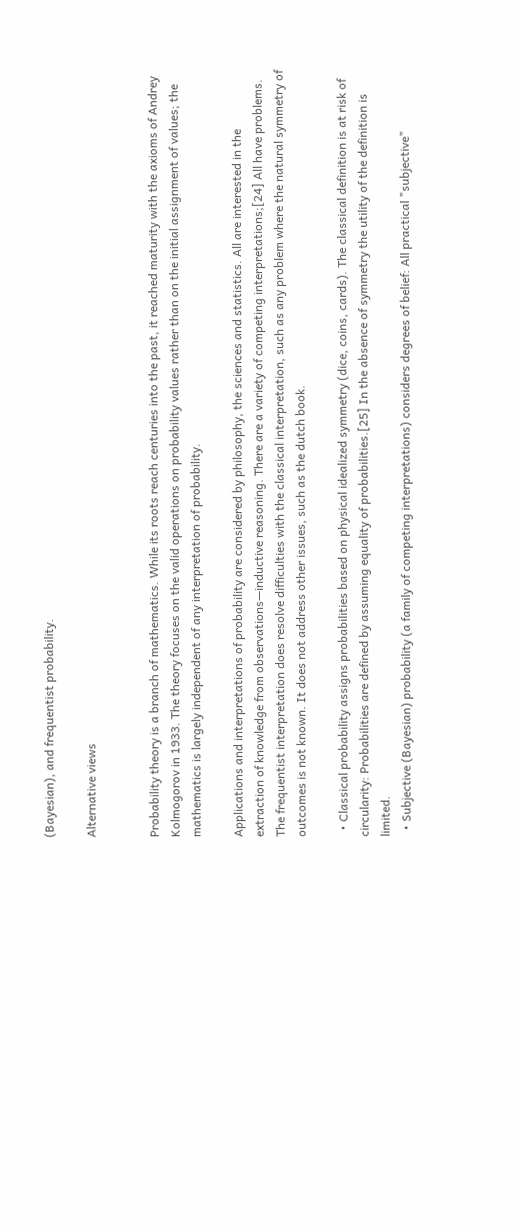(Bayesian), and frequentist probability.

Alternative views


Probability theory is a branch of mathematics. While its roots reach centuries into the past, it reached maturity with the axioms of Andrey Kolmogorov in 1933. The theory focuses on the valid operations on probability values rather than on the initial assignment of values; the mathematics is largely independent of any interpretation of probability.

Applications and interpretations of probability are considered by philosophy, the sciences and statistics. All are interested in the extraction of knowledge from observations—inductive reasoning. There are a variety of competing interpretations;[24] All have problems. The frequentist interpretation does resolve difficulties with the classical interpretation, such as any problem where the natural symmetry of outcomes is not known. It does not address other issues, such as the dutch book.

  • Classical probability assigns probabilities based on physical idealized symmetry (dice, coins, cards). The classical definition is at risk of circularity: Probabilities are defined by assuming equality of probabilities.[25] In the absence of symmetry the utility of the definition is limited.
  • Subjective (Bayesian) probability (a family of competing interpretations) considers degrees of belief: All practical "subjective"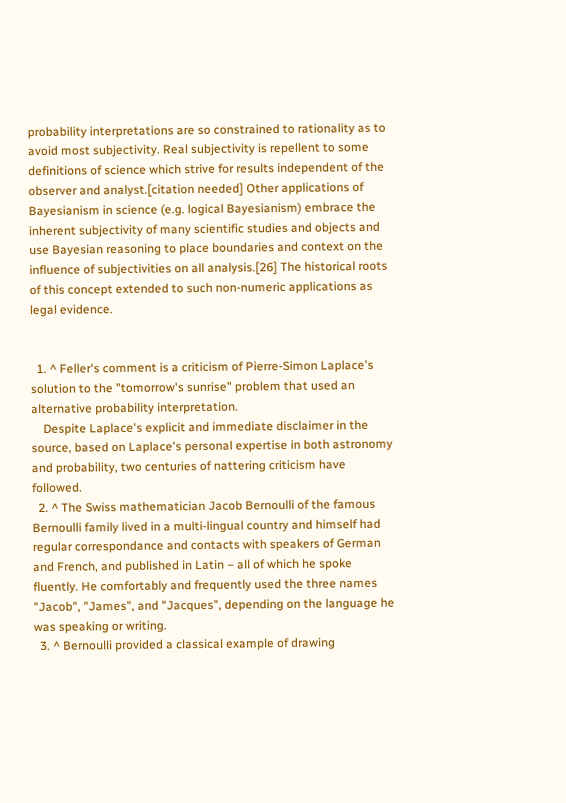probability interpretations are so constrained to rationality as to avoid most subjectivity. Real subjectivity is repellent to some definitions of science which strive for results independent of the observer and analyst.[citation needed] Other applications of Bayesianism in science (e.g. logical Bayesianism) embrace the inherent subjectivity of many scientific studies and objects and use Bayesian reasoning to place boundaries and context on the influence of subjectivities on all analysis.[26] The historical roots of this concept extended to such non-numeric applications as legal evidence.


  1. ^ Feller's comment is a criticism of Pierre-Simon Laplace's solution to the "tomorrow's sunrise" problem that used an alternative probability interpretation.
    Despite Laplace's explicit and immediate disclaimer in the source, based on Laplace's personal expertise in both astronomy and probability, two centuries of nattering criticism have followed.
  2. ^ The Swiss mathematician Jacob Bernoulli of the famous Bernoulli family lived in a multi-lingual country and himself had regular correspondance and contacts with speakers of German and French, and published in Latin – all of which he spoke fluently. He comfortably and frequently used the three names "Jacob", "James", and "Jacques", depending on the language he was speaking or writing.
  3. ^ Bernoulli provided a classical example of drawing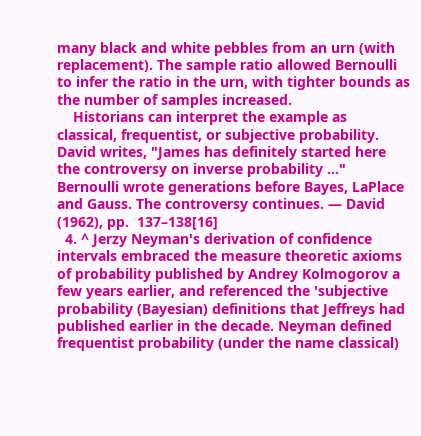many black and white pebbles from an urn (with replacement). The sample ratio allowed Bernoulli to infer the ratio in the urn, with tighter bounds as the number of samples increased.
    Historians can interpret the example as classical, frequentist, or subjective probability. David writes, "James has definitely started here the controversy on inverse probability ..." Bernoulli wrote generations before Bayes, LaPlace and Gauss. The controversy continues. — David (1962), pp.  137–138[16]
  4. ^ Jerzy Neyman's derivation of confidence intervals embraced the measure theoretic axioms of probability published by Andrey Kolmogorov a few years earlier, and referenced the 'subjective probability (Bayesian) definitions that Jeffreys had published earlier in the decade. Neyman defined frequentist probability (under the name classical)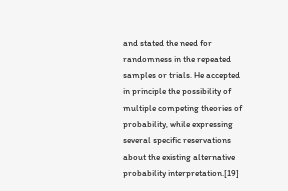and stated the need for randomness in the repeated samples or trials. He accepted in principle the possibility of multiple competing theories of probability, while expressing several specific reservations about the existing alternative probability interpretation.[19]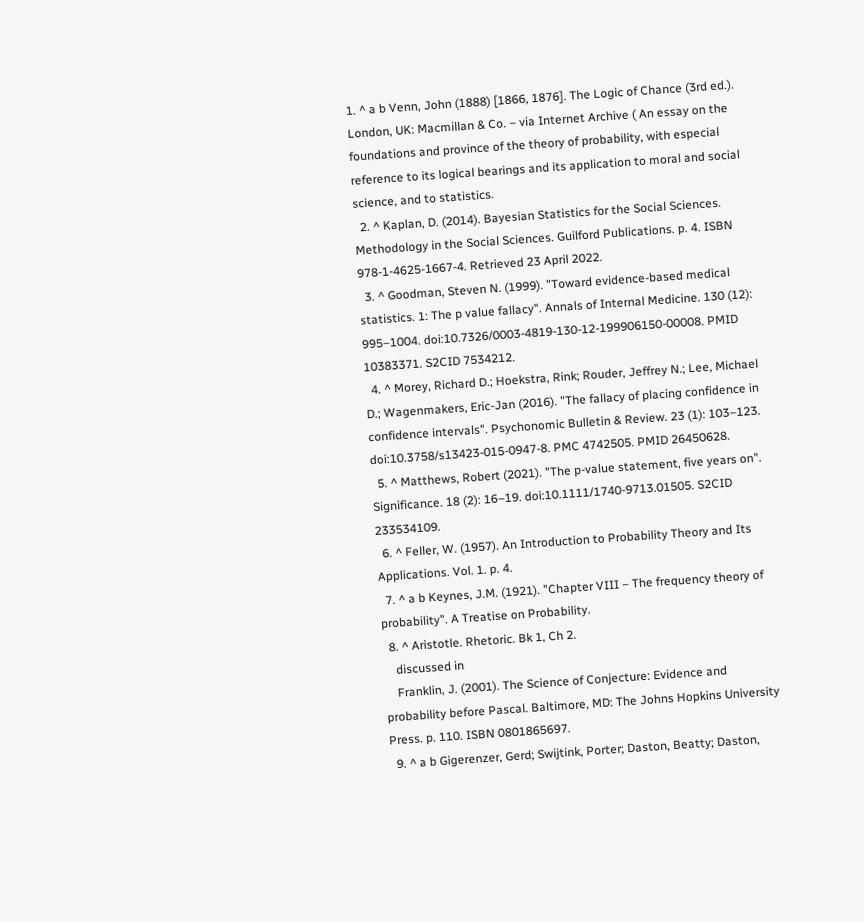1. ^ a b Venn, John (1888) [1866, 1876]. The Logic of Chance (3rd ed.). London, UK: Macmillan & Co. – via Internet Archive ( An essay on the foundations and province of the theory of probability, with especial reference to its logical bearings and its application to moral and social science, and to statistics.
  2. ^ Kaplan, D. (2014). Bayesian Statistics for the Social Sciences. Methodology in the Social Sciences. Guilford Publications. p. 4. ISBN 978-1-4625-1667-4. Retrieved 23 April 2022.
  3. ^ Goodman, Steven N. (1999). "Toward evidence-based medical statistics. 1: The p value fallacy". Annals of Internal Medicine. 130 (12): 995–1004. doi:10.7326/0003-4819-130-12-199906150-00008. PMID 10383371. S2CID 7534212.
  4. ^ Morey, Richard D.; Hoekstra, Rink; Rouder, Jeffrey N.; Lee, Michael D.; Wagenmakers, Eric-Jan (2016). "The fallacy of placing confidence in confidence intervals". Psychonomic Bulletin & Review. 23 (1): 103–123. doi:10.3758/s13423-015-0947-8. PMC 4742505. PMID 26450628.
  5. ^ Matthews, Robert (2021). "The p-value statement, five years on". Significance. 18 (2): 16–19. doi:10.1111/1740-9713.01505. S2CID 233534109.
  6. ^ Feller, W. (1957). An Introduction to Probability Theory and Its Applications. Vol. 1. p. 4.
  7. ^ a b Keynes, J.M. (1921). "Chapter VIII – The frequency theory of probability". A Treatise on Probability.
  8. ^ Aristotle. Rhetoric. Bk 1, Ch 2.
    discussed in
    Franklin, J. (2001). The Science of Conjecture: Evidence and probability before Pascal. Baltimore, MD: The Johns Hopkins University Press. p. 110. ISBN 0801865697.
  9. ^ a b Gigerenzer, Gerd; Swijtink, Porter; Daston, Beatty; Daston,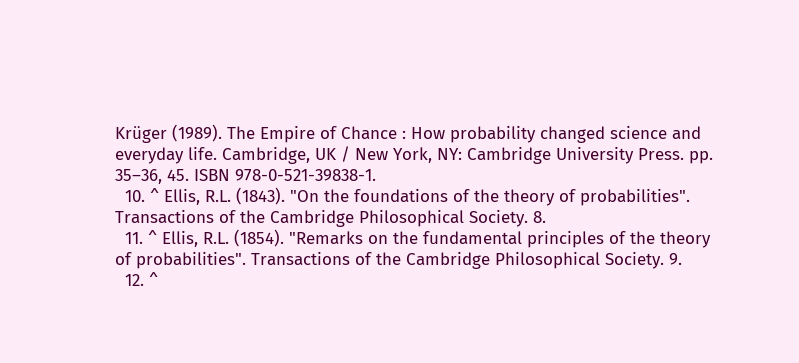Krüger (1989). The Empire of Chance : How probability changed science and everyday life. Cambridge, UK / New York, NY: Cambridge University Press. pp. 35–36, 45. ISBN 978-0-521-39838-1.
  10. ^ Ellis, R.L. (1843). "On the foundations of the theory of probabilities". Transactions of the Cambridge Philosophical Society. 8.
  11. ^ Ellis, R.L. (1854). "Remarks on the fundamental principles of the theory of probabilities". Transactions of the Cambridge Philosophical Society. 9.
  12. ^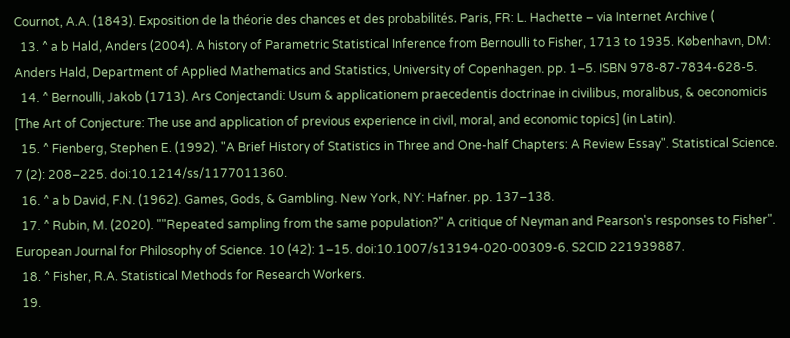Cournot, A.A. (1843). Exposition de la théorie des chances et des probabilités. Paris, FR: L. Hachette – via Internet Archive (
  13. ^ a b Hald, Anders (2004). A history of Parametric Statistical Inference from Bernoulli to Fisher, 1713 to 1935. København, DM: Anders Hald, Department of Applied Mathematics and Statistics, University of Copenhagen. pp. 1–5. ISBN 978-87-7834-628-5.
  14. ^ Bernoulli, Jakob (1713). Ars Conjectandi: Usum & applicationem praecedentis doctrinae in civilibus, moralibus, & oeconomicis [The Art of Conjecture: The use and application of previous experience in civil, moral, and economic topics] (in Latin).
  15. ^ Fienberg, Stephen E. (1992). "A Brief History of Statistics in Three and One-half Chapters: A Review Essay". Statistical Science. 7 (2): 208–225. doi:10.1214/ss/1177011360.
  16. ^ a b David, F.N. (1962). Games, Gods, & Gambling. New York, NY: Hafner. pp. 137–138.
  17. ^ Rubin, M. (2020). ""Repeated sampling from the same population?" A critique of Neyman and Pearson's responses to Fisher". European Journal for Philosophy of Science. 10 (42): 1–15. doi:10.1007/s13194-020-00309-6. S2CID 221939887.
  18. ^ Fisher, R.A. Statistical Methods for Research Workers.
  19.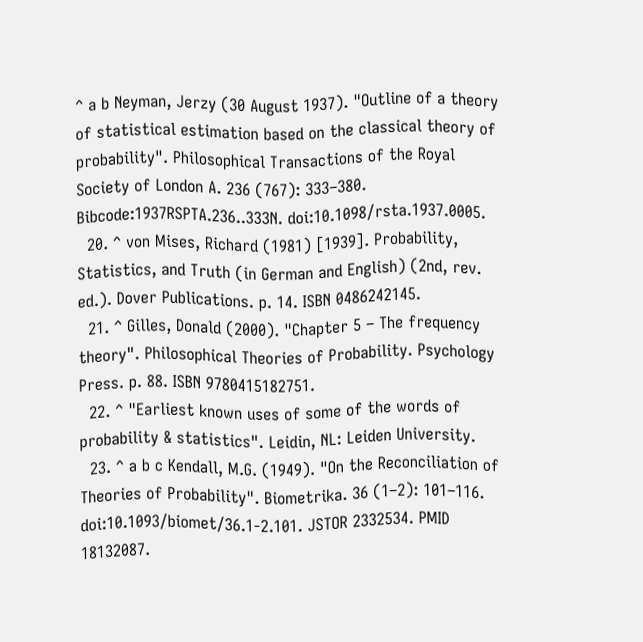^ a b Neyman, Jerzy (30 August 1937). "Outline of a theory of statistical estimation based on the classical theory of probability". Philosophical Transactions of the Royal Society of London A. 236 (767): 333–380. Bibcode:1937RSPTA.236..333N. doi:10.1098/rsta.1937.0005.
  20. ^ von Mises, Richard (1981) [1939]. Probability, Statistics, and Truth (in German and English) (2nd, rev. ed.). Dover Publications. p. 14. ISBN 0486242145.
  21. ^ Gilles, Donald (2000). "Chapter 5 – The frequency theory". Philosophical Theories of Probability. Psychology Press. p. 88. ISBN 9780415182751.
  22. ^ "Earliest known uses of some of the words of probability & statistics". Leidin, NL: Leiden University.
  23. ^ a b c Kendall, M.G. (1949). "On the Reconciliation of Theories of Probability". Biometrika. 36 (1–2): 101–116. doi:10.1093/biomet/36.1-2.101. JSTOR 2332534. PMID 18132087.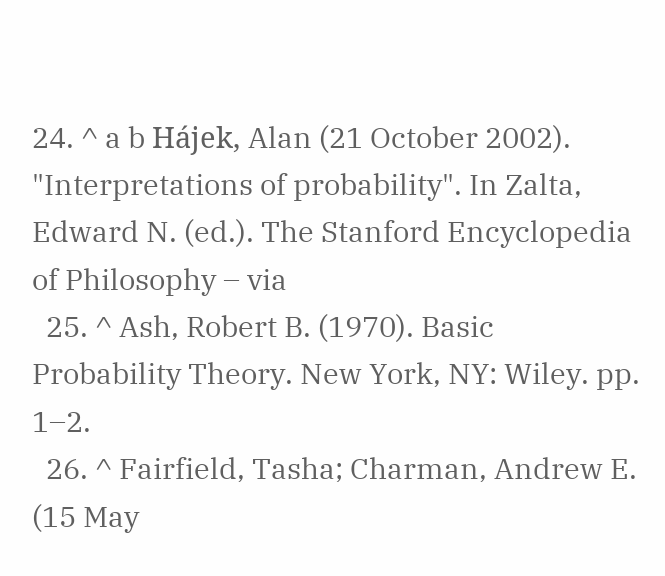24. ^ a b Hájek, Alan (21 October 2002). "Interpretations of probability". In Zalta, Edward N. (ed.). The Stanford Encyclopedia of Philosophy – via
  25. ^ Ash, Robert B. (1970). Basic Probability Theory. New York, NY: Wiley. pp. 1–2.
  26. ^ Fairfield, Tasha; Charman, Andrew E. (15 May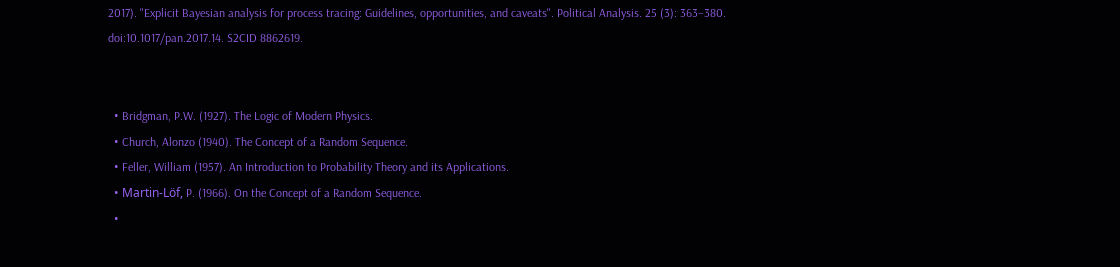2017). "Explicit Bayesian analysis for process tracing: Guidelines, opportunities, and caveats". Political Analysis. 25 (3): 363–380. doi:10.1017/pan.2017.14. S2CID 8862619.


  • Bridgman, P.W. (1927). The Logic of Modern Physics.
  • Church, Alonzo (1940). The Concept of a Random Sequence.
  • Feller, William (1957). An Introduction to Probability Theory and its Applications.
  • Martin-Löf, P. (1966). On the Concept of a Random Sequence.
  •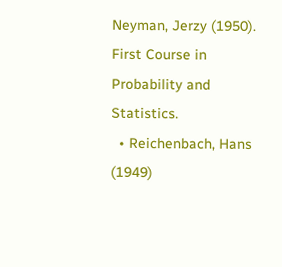Neyman, Jerzy (1950). First Course in Probability and Statistics.
  • Reichenbach, Hans (1949)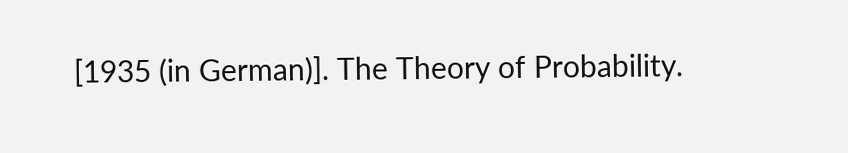[1935 (in German)]. The Theory of Probability.